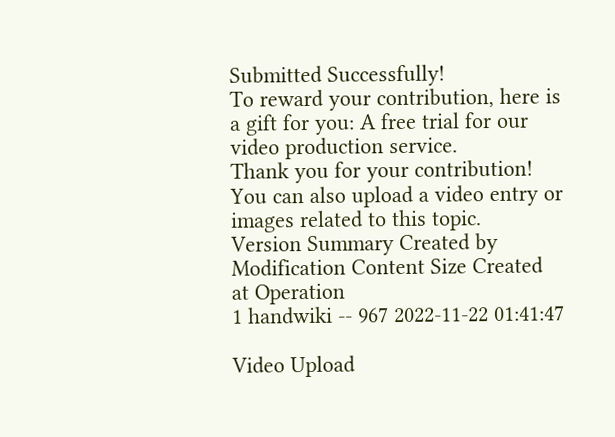Submitted Successfully!
To reward your contribution, here is a gift for you: A free trial for our video production service.
Thank you for your contribution! You can also upload a video entry or images related to this topic.
Version Summary Created by Modification Content Size Created at Operation
1 handwiki -- 967 2022-11-22 01:41:47

Video Upload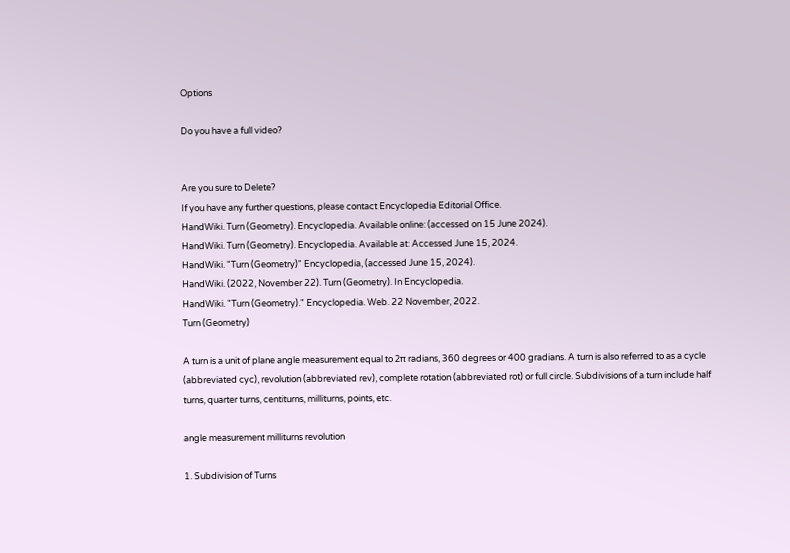Options

Do you have a full video?


Are you sure to Delete?
If you have any further questions, please contact Encyclopedia Editorial Office.
HandWiki. Turn (Geometry). Encyclopedia. Available online: (accessed on 15 June 2024).
HandWiki. Turn (Geometry). Encyclopedia. Available at: Accessed June 15, 2024.
HandWiki. "Turn (Geometry)" Encyclopedia, (accessed June 15, 2024).
HandWiki. (2022, November 22). Turn (Geometry). In Encyclopedia.
HandWiki. "Turn (Geometry)." Encyclopedia. Web. 22 November, 2022.
Turn (Geometry)

A turn is a unit of plane angle measurement equal to 2π radians, 360 degrees or 400 gradians. A turn is also referred to as a cycle (abbreviated cyc), revolution (abbreviated rev), complete rotation (abbreviated rot) or full circle. Subdivisions of a turn include half turns, quarter turns, centiturns, milliturns, points, etc.

angle measurement milliturns revolution

1. Subdivision of Turns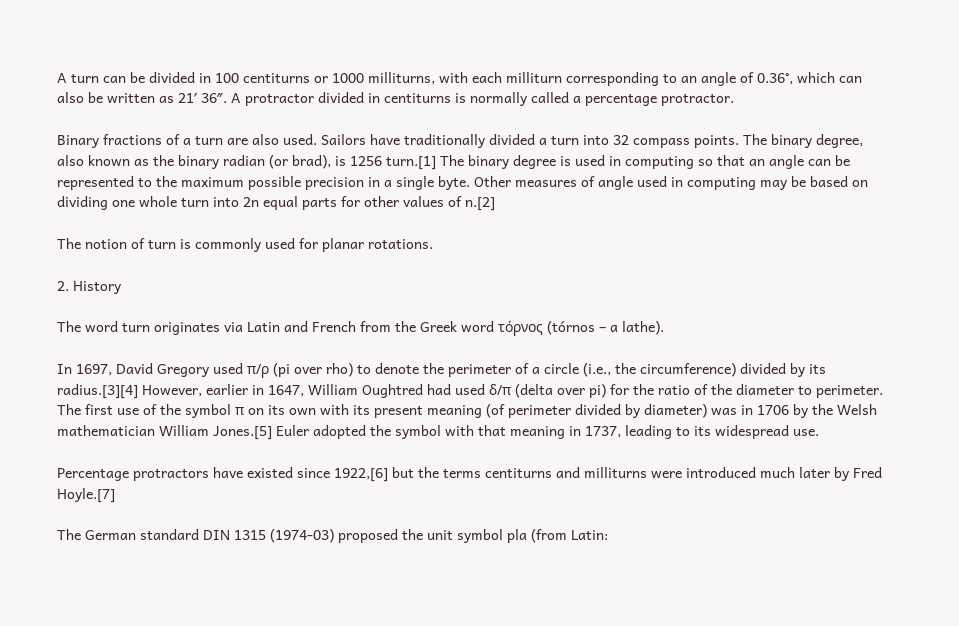A turn can be divided in 100 centiturns or 1000 milliturns, with each milliturn corresponding to an angle of 0.36°, which can also be written as 21′ 36″. A protractor divided in centiturns is normally called a percentage protractor.

Binary fractions of a turn are also used. Sailors have traditionally divided a turn into 32 compass points. The binary degree, also known as the binary radian (or brad), is 1256 turn.[1] The binary degree is used in computing so that an angle can be represented to the maximum possible precision in a single byte. Other measures of angle used in computing may be based on dividing one whole turn into 2n equal parts for other values of n.[2]

The notion of turn is commonly used for planar rotations.

2. History

The word turn originates via Latin and French from the Greek word τόρνος (tórnos – a lathe).

In 1697, David Gregory used π/ρ (pi over rho) to denote the perimeter of a circle (i.e., the circumference) divided by its radius.[3][4] However, earlier in 1647, William Oughtred had used δ/π (delta over pi) for the ratio of the diameter to perimeter. The first use of the symbol π on its own with its present meaning (of perimeter divided by diameter) was in 1706 by the Welsh mathematician William Jones.[5] Euler adopted the symbol with that meaning in 1737, leading to its widespread use.

Percentage protractors have existed since 1922,[6] but the terms centiturns and milliturns were introduced much later by Fred Hoyle.[7]

The German standard DIN 1315 (1974-03) proposed the unit symbol pla (from Latin: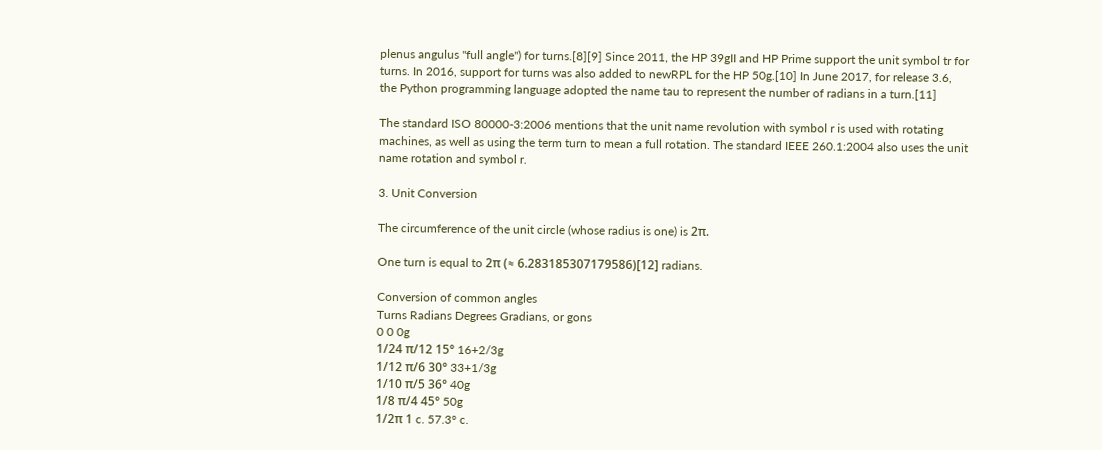plenus angulus "full angle") for turns.[8][9] Since 2011, the HP 39gII and HP Prime support the unit symbol tr for turns. In 2016, support for turns was also added to newRPL for the HP 50g.[10] In June 2017, for release 3.6, the Python programming language adopted the name tau to represent the number of radians in a turn.[11]

The standard ISO 80000-3:2006 mentions that the unit name revolution with symbol r is used with rotating machines, as well as using the term turn to mean a full rotation. The standard IEEE 260.1:2004 also uses the unit name rotation and symbol r.

3. Unit Conversion

The circumference of the unit circle (whose radius is one) is 2π.

One turn is equal to 2π (≈ 6.283185307179586)[12] radians.

Conversion of common angles
Turns Radians Degrees Gradians, or gons
0 0 0g
1/24 π/12 15° 16+2/3g
1/12 π/6 30° 33+1/3g
1/10 π/5 36° 40g
1/8 π/4 45° 50g
1/2π 1 c. 57.3° c.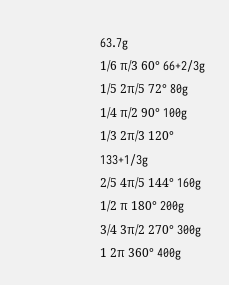63.7g
1/6 π/3 60° 66+2/3g
1/5 2π/5 72° 80g
1/4 π/2 90° 100g
1/3 2π/3 120° 133+1/3g
2/5 4π/5 144° 160g
1/2 π 180° 200g
3/4 3π/2 270° 300g
1 2π 360° 400g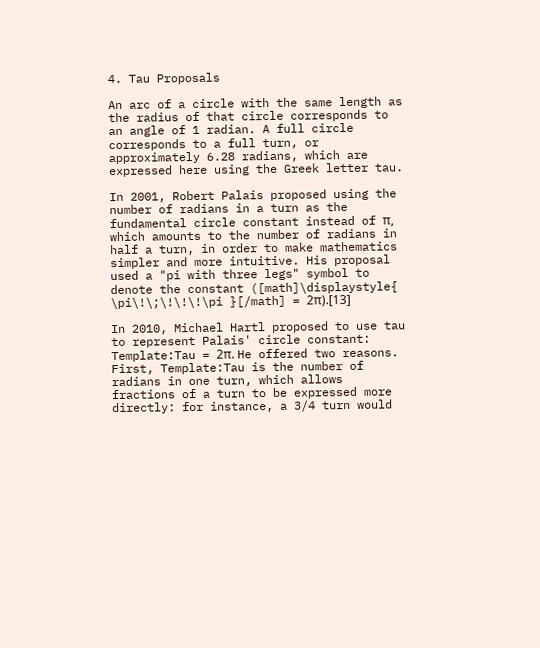4. Tau Proposals

An arc of a circle with the same length as the radius of that circle corresponds to an angle of 1 radian. A full circle corresponds to a full turn, or approximately 6.28 radians, which are expressed here using the Greek letter tau.

In 2001, Robert Palais proposed using the number of radians in a turn as the fundamental circle constant instead of π, which amounts to the number of radians in half a turn, in order to make mathematics simpler and more intuitive. His proposal used a "pi with three legs" symbol to denote the constant ([math]\displaystyle{ \pi\!\;\!\!\!\pi }[/math] = 2π).[13]

In 2010, Michael Hartl proposed to use tau to represent Palais' circle constant: Template:Tau = 2π. He offered two reasons. First, Template:Tau is the number of radians in one turn, which allows fractions of a turn to be expressed more directly: for instance, a 3/4 turn would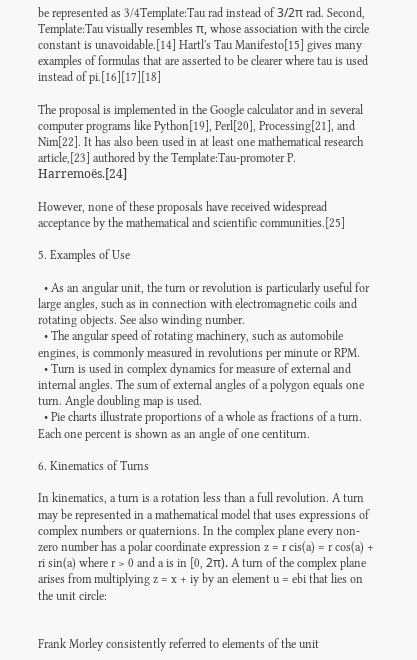be represented as 3/4Template:Tau rad instead of 3/2π rad. Second, Template:Tau visually resembles π, whose association with the circle constant is unavoidable.[14] Hartl's Tau Manifesto[15] gives many examples of formulas that are asserted to be clearer where tau is used instead of pi.[16][17][18]

The proposal is implemented in the Google calculator and in several computer programs like Python[19], Perl[20], Processing[21], and Nim[22]. It has also been used in at least one mathematical research article,[23] authored by the Template:Tau-promoter P. Harremoës.[24]

However, none of these proposals have received widespread acceptance by the mathematical and scientific communities.[25]

5. Examples of Use

  • As an angular unit, the turn or revolution is particularly useful for large angles, such as in connection with electromagnetic coils and rotating objects. See also winding number.
  • The angular speed of rotating machinery, such as automobile engines, is commonly measured in revolutions per minute or RPM.
  • Turn is used in complex dynamics for measure of external and internal angles. The sum of external angles of a polygon equals one turn. Angle doubling map is used.
  • Pie charts illustrate proportions of a whole as fractions of a turn. Each one percent is shown as an angle of one centiturn.

6. Kinematics of Turns

In kinematics, a turn is a rotation less than a full revolution. A turn may be represented in a mathematical model that uses expressions of complex numbers or quaternions. In the complex plane every non-zero number has a polar coordinate expression z = r cis(a) = r cos(a) + ri sin(a) where r > 0 and a is in [0, 2π). A turn of the complex plane arises from multiplying z = x + iy by an element u = ebi that lies on the unit circle:


Frank Morley consistently referred to elements of the unit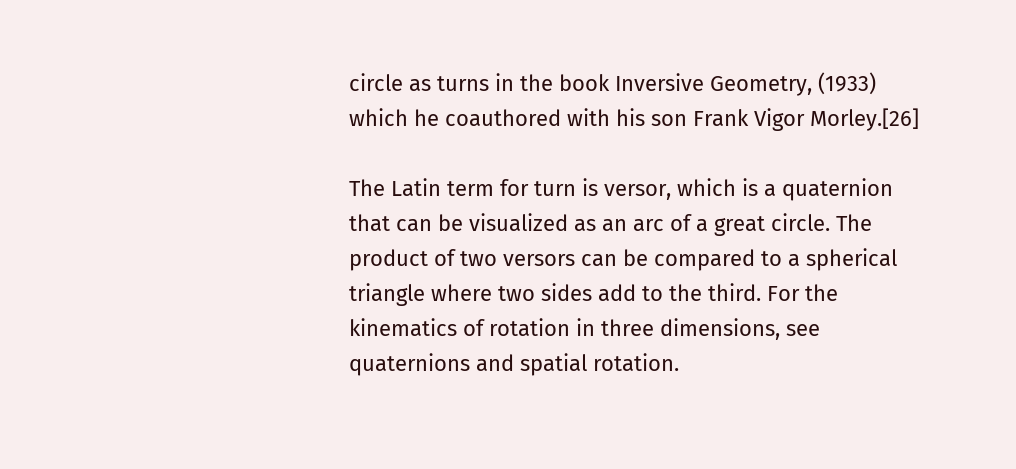circle as turns in the book Inversive Geometry, (1933) which he coauthored with his son Frank Vigor Morley.[26]

The Latin term for turn is versor, which is a quaternion that can be visualized as an arc of a great circle. The product of two versors can be compared to a spherical triangle where two sides add to the third. For the kinematics of rotation in three dimensions, see quaternions and spatial rotation.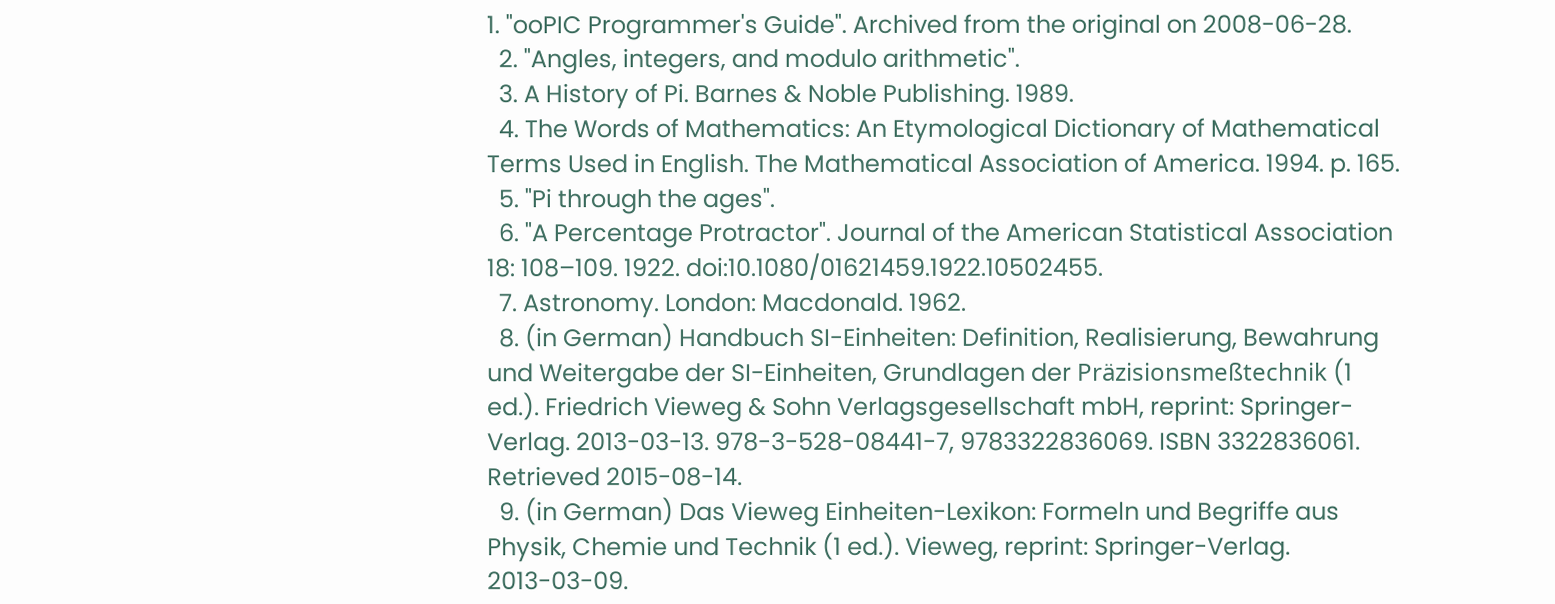1. "ooPIC Programmer's Guide". Archived from the original on 2008-06-28.
  2. "Angles, integers, and modulo arithmetic".
  3. A History of Pi. Barnes & Noble Publishing. 1989.
  4. The Words of Mathematics: An Etymological Dictionary of Mathematical Terms Used in English. The Mathematical Association of America. 1994. p. 165.
  5. "Pi through the ages".
  6. "A Percentage Protractor". Journal of the American Statistical Association 18: 108–109. 1922. doi:10.1080/01621459.1922.10502455.
  7. Astronomy. London: Macdonald. 1962.
  8. (in German) Handbuch SI-Einheiten: Definition, Realisierung, Bewahrung und Weitergabe der SI-Einheiten, Grundlagen der Präzisionsmeßtechnik (1 ed.). Friedrich Vieweg & Sohn Verlagsgesellschaft mbH, reprint: Springer-Verlag. 2013-03-13. 978-3-528-08441-7, 9783322836069. ISBN 3322836061. Retrieved 2015-08-14.
  9. (in German) Das Vieweg Einheiten-Lexikon: Formeln und Begriffe aus Physik, Chemie und Technik (1 ed.). Vieweg, reprint: Springer-Verlag. 2013-03-09.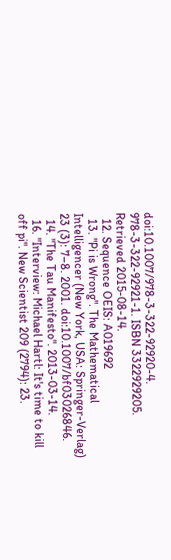doi:10.1007/978-3-322-92920-4. 978-3-322-92921-1. ISBN 3322929205. Retrieved 2015-08-14.
  12. Sequence OEIS: A019692
  13. "Pi is Wrong". The Mathematical Intelligencer (New York, USA: Springer-Verlag) 23 (3): 7–8. 2001. doi:10.1007/bf03026846.
  14. "The Tau Manifesto". 2013-03-14.
  16. "Interview: Michael Hartl: It's time to kill off pi". New Scientist 209 (2794): 23.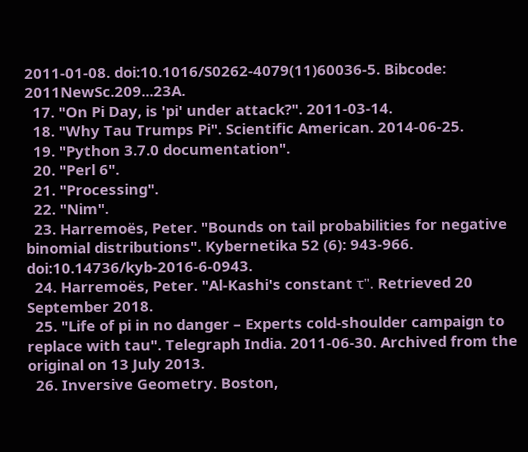2011-01-08. doi:10.1016/S0262-4079(11)60036-5. Bibcode: 2011NewSc.209...23A.
  17. "On Pi Day, is 'pi' under attack?". 2011-03-14.
  18. "Why Tau Trumps Pi". Scientific American. 2014-06-25.
  19. "Python 3.7.0 documentation".
  20. "Perl 6".
  21. "Processing".
  22. "Nim".
  23. Harremoës, Peter. "Bounds on tail probabilities for negative binomial distributions". Kybernetika 52 (6): 943-966. doi:10.14736/kyb-2016-6-0943.
  24. Harremoës, Peter. "Al-Kashi's constant τ". Retrieved 20 September 2018.
  25. "Life of pi in no danger – Experts cold-shoulder campaign to replace with tau". Telegraph India. 2011-06-30. Archived from the original on 13 July 2013.
  26. Inversive Geometry. Boston,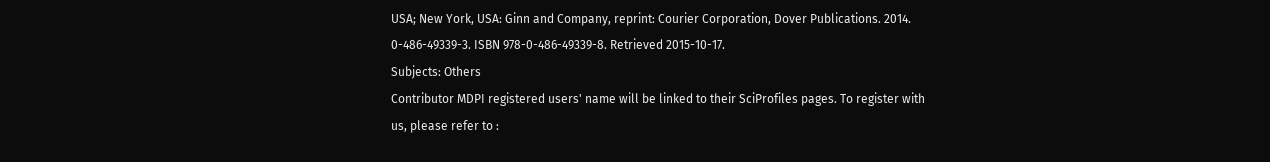USA; New York, USA: Ginn and Company, reprint: Courier Corporation, Dover Publications. 2014. 0-486-49339-3. ISBN 978-0-486-49339-8. Retrieved 2015-10-17.
Subjects: Others
Contributor MDPI registered users' name will be linked to their SciProfiles pages. To register with us, please refer to :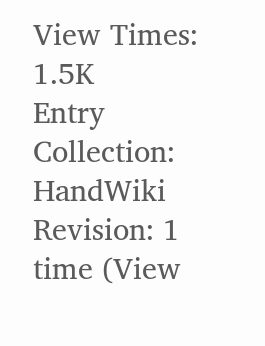View Times: 1.5K
Entry Collection: HandWiki
Revision: 1 time (View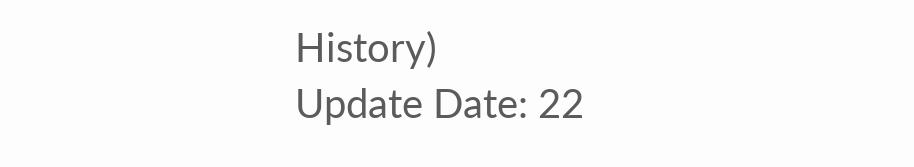History)
Update Date: 22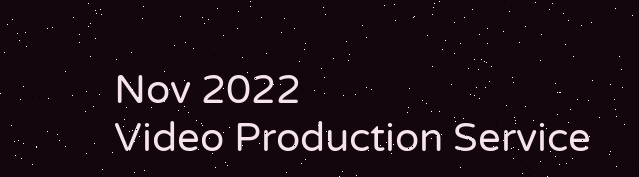Nov 2022
Video Production Service